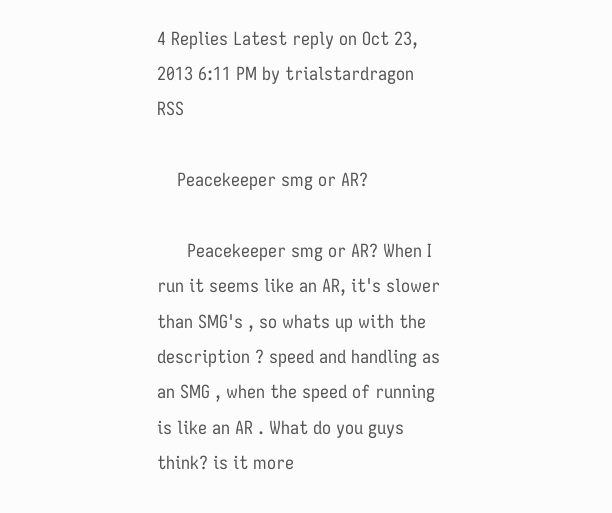4 Replies Latest reply on Oct 23, 2013 6:11 PM by trialstardragon RSS

    Peacekeeper smg or AR?

      Peacekeeper smg or AR? When I run it seems like an AR, it's slower than SMG's , so whats up with the description ? speed and handling as an SMG , when the speed of running is like an AR . What do you guys think? is it more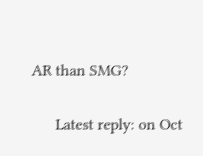AR than SMG?

      Latest reply: on Oct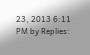23, 2013 6:11 PM by Replies: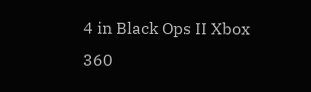4 in Black Ops II Xbox 360